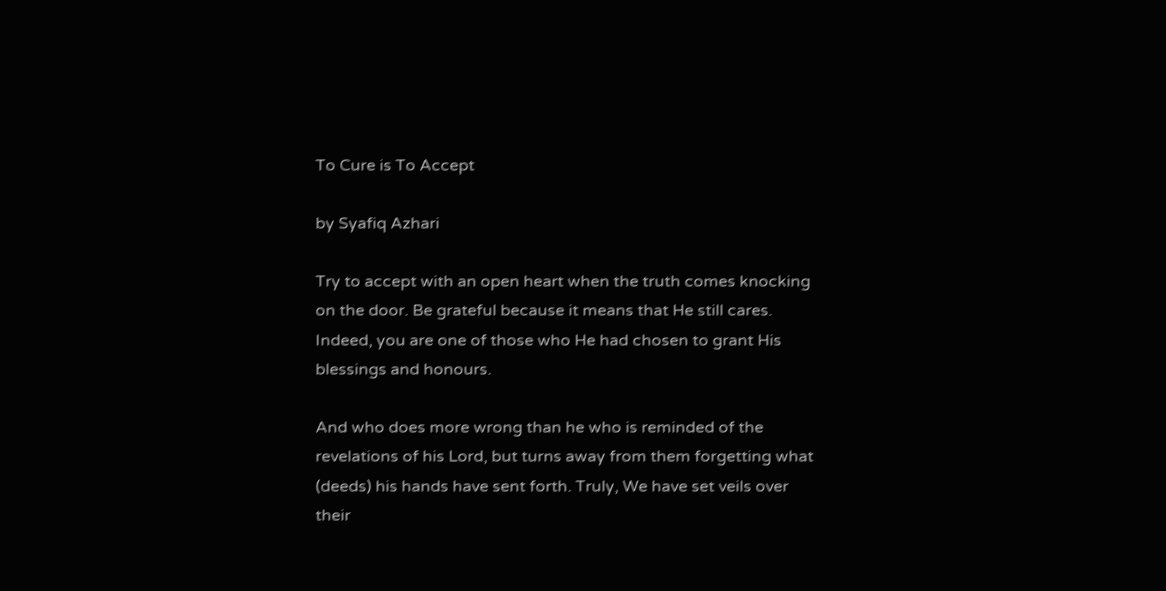To Cure is To Accept

by Syafiq Azhari

Try to accept with an open heart when the truth comes knocking on the door. Be grateful because it means that He still cares. Indeed, you are one of those who He had chosen to grant His blessings and honours.

And who does more wrong than he who is reminded of the revelations of his Lord, but turns away from them forgetting what (deeds) his hands have sent forth. Truly, We have set veils over their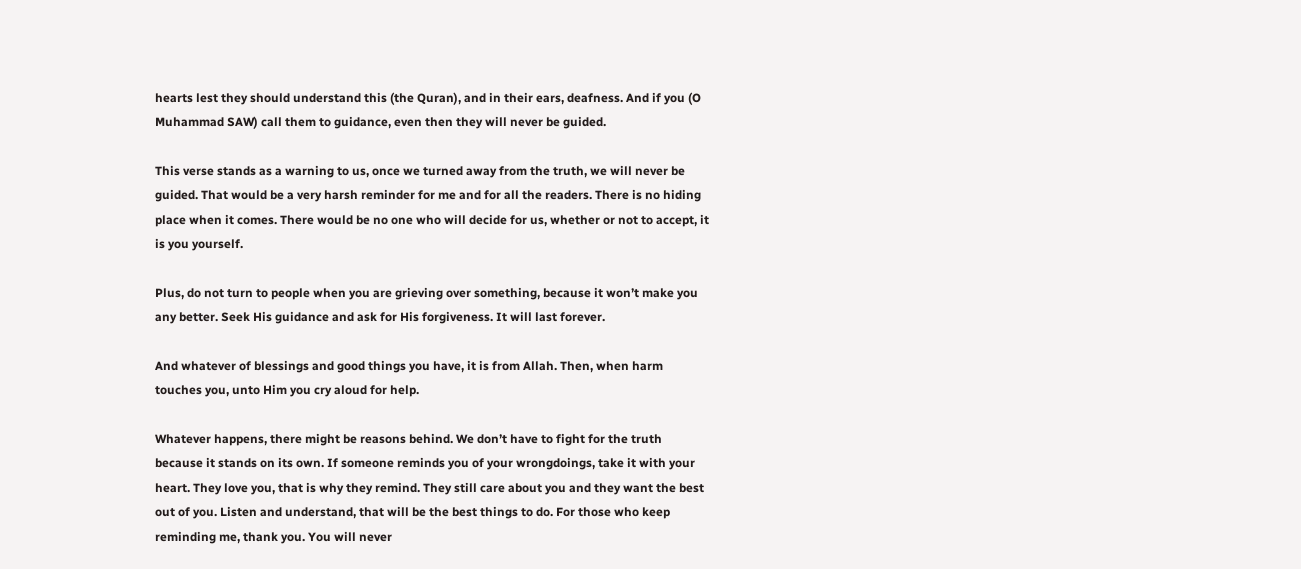hearts lest they should understand this (the Quran), and in their ears, deafness. And if you (O Muhammad SAW) call them to guidance, even then they will never be guided.

This verse stands as a warning to us, once we turned away from the truth, we will never be guided. That would be a very harsh reminder for me and for all the readers. There is no hiding place when it comes. There would be no one who will decide for us, whether or not to accept, it is you yourself.

Plus, do not turn to people when you are grieving over something, because it won’t make you any better. Seek His guidance and ask for His forgiveness. It will last forever.

And whatever of blessings and good things you have, it is from Allah. Then, when harm touches you, unto Him you cry aloud for help.

Whatever happens, there might be reasons behind. We don’t have to fight for the truth because it stands on its own. If someone reminds you of your wrongdoings, take it with your heart. They love you, that is why they remind. They still care about you and they want the best out of you. Listen and understand, that will be the best things to do. For those who keep reminding me, thank you. You will never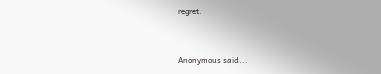regret.


Anonymous said...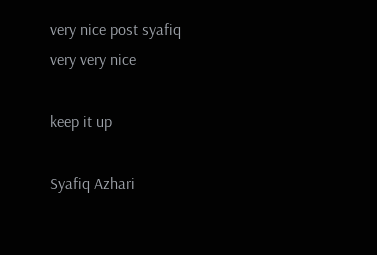very nice post syafiq
very very nice

keep it up

Syafiq Azhari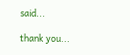said...

thank you...